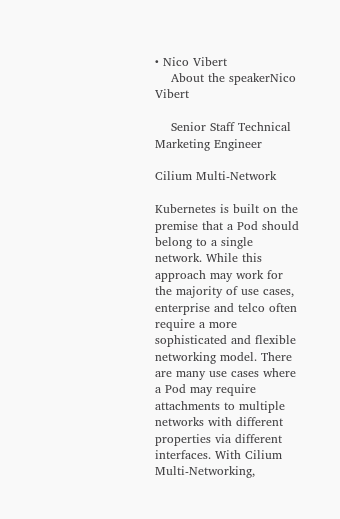• Nico Vibert
    About the speakerNico Vibert

    Senior Staff Technical Marketing Engineer

Cilium Multi-Network

Kubernetes is built on the premise that a Pod should belong to a single network. While this approach may work for the majority of use cases, enterprise and telco often require a more sophisticated and flexible networking model. There are many use cases where a Pod may require attachments to multiple networks with different properties via different interfaces. With Cilium Multi-Networking,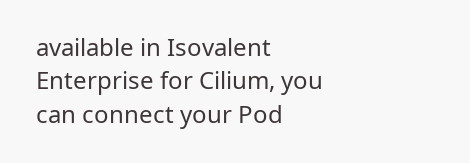available in Isovalent Enterprise for Cilium, you can connect your Pod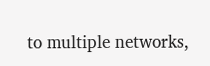to multiple networks,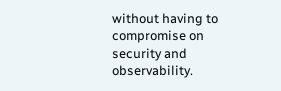without having to compromise on security and observability.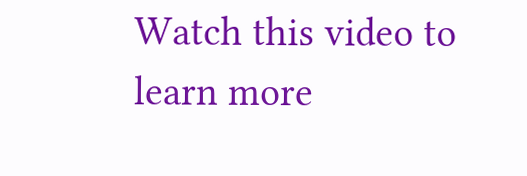Watch this video to learn more